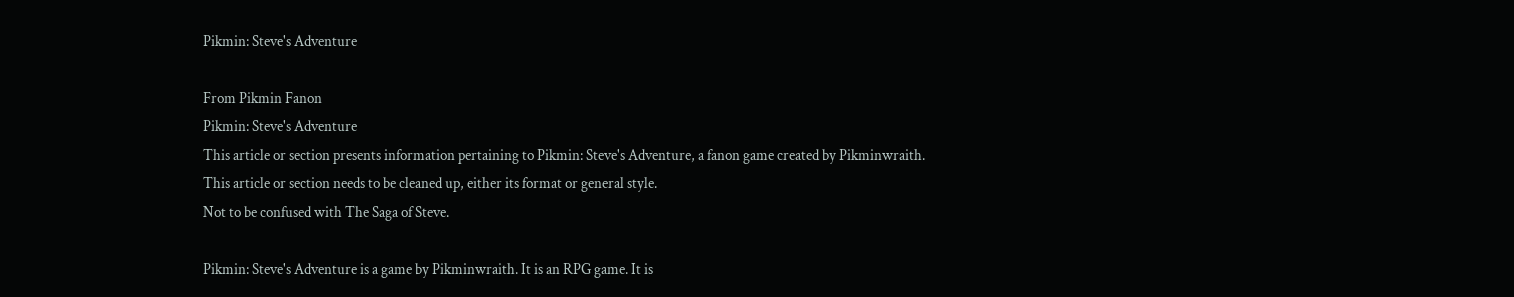Pikmin: Steve's Adventure

From Pikmin Fanon
Pikmin: Steve's Adventure
This article or section presents information pertaining to Pikmin: Steve's Adventure, a fanon game created by Pikminwraith.
This article or section needs to be cleaned up, either its format or general style.
Not to be confused with The Saga of Steve.

Pikmin: Steve's Adventure is a game by Pikminwraith. It is an RPG game. It is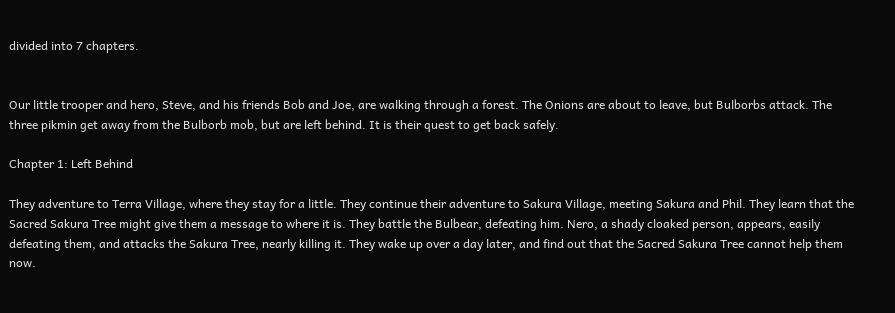divided into 7 chapters.


Our little trooper and hero, Steve, and his friends Bob and Joe, are walking through a forest. The Onions are about to leave, but Bulborbs attack. The three pikmin get away from the Bulborb mob, but are left behind. It is their quest to get back safely.

Chapter 1: Left Behind

They adventure to Terra Village, where they stay for a little. They continue their adventure to Sakura Village, meeting Sakura and Phil. They learn that the Sacred Sakura Tree might give them a message to where it is. They battle the Bulbear, defeating him. Nero, a shady cloaked person, appears, easily defeating them, and attacks the Sakura Tree, nearly killing it. They wake up over a day later, and find out that the Sacred Sakura Tree cannot help them now.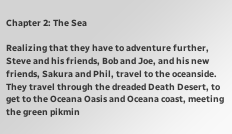Chapter 2: The Sea

Realizing that they have to adventure further, Steve and his friends, Bob and Joe, and his new friends, Sakura and Phil, travel to the oceanside. They travel through the dreaded Death Desert, to get to the Oceana Oasis and Oceana coast, meeting the green pikmin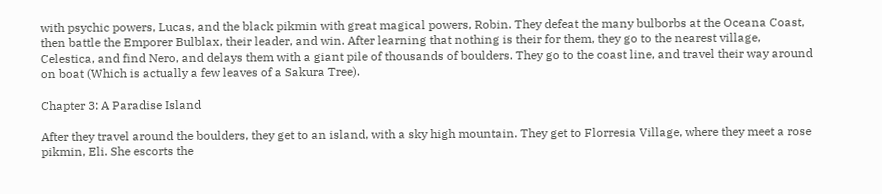with psychic powers, Lucas, and the black pikmin with great magical powers, Robin. They defeat the many bulborbs at the Oceana Coast, then battle the Emporer Bulblax, their leader, and win. After learning that nothing is their for them, they go to the nearest village, Celestica, and find Nero, and delays them with a giant pile of thousands of boulders. They go to the coast line, and travel their way around on boat (Which is actually a few leaves of a Sakura Tree).

Chapter 3: A Paradise Island

After they travel around the boulders, they get to an island, with a sky high mountain. They get to Florresia Village, where they meet a rose pikmin, Eli. She escorts the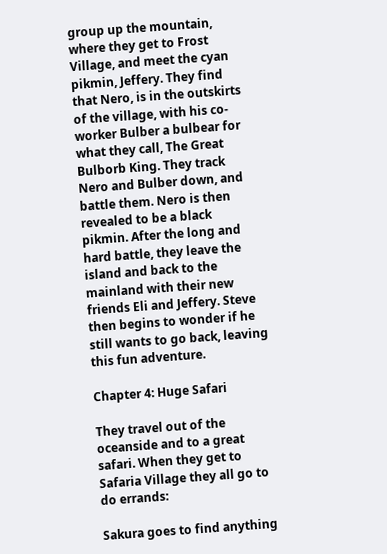group up the mountain, where they get to Frost Village, and meet the cyan pikmin, Jeffery. They find that Nero, is in the outskirts of the village, with his co-worker Bulber a bulbear for what they call, The Great Bulborb King. They track Nero and Bulber down, and battle them. Nero is then revealed to be a black pikmin. After the long and hard battle, they leave the island and back to the mainland with their new friends Eli and Jeffery. Steve then begins to wonder if he still wants to go back, leaving this fun adventure.

Chapter 4: Huge Safari

They travel out of the oceanside and to a great safari. When they get to Safaria Village they all go to do errands:

Sakura goes to find anything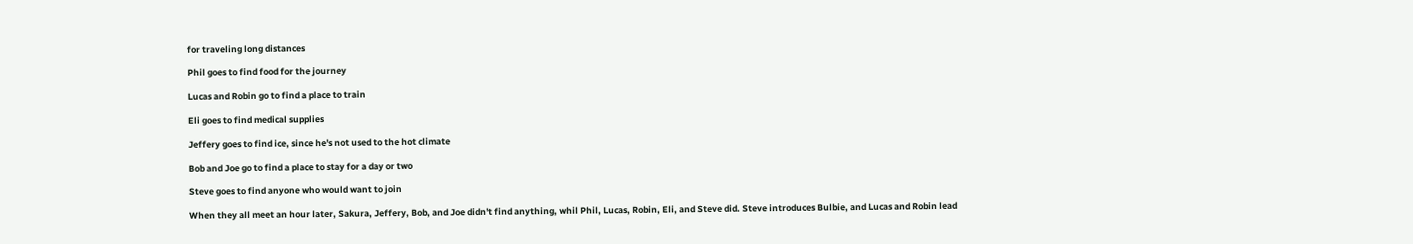for traveling long distances

Phil goes to find food for the journey

Lucas and Robin go to find a place to train

Eli goes to find medical supplies

Jeffery goes to find ice, since he's not used to the hot climate

Bob and Joe go to find a place to stay for a day or two

Steve goes to find anyone who would want to join

When they all meet an hour later, Sakura, Jeffery, Bob, and Joe didn't find anything, whil Phil, Lucas, Robin, Eli, and Steve did. Steve introduces Bulbie, and Lucas and Robin lead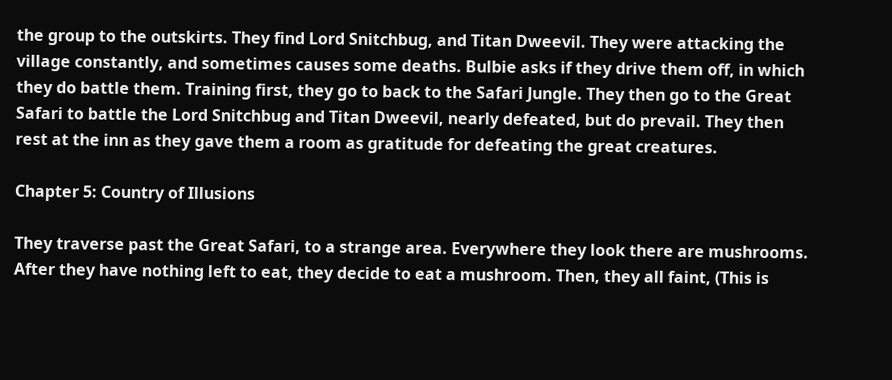the group to the outskirts. They find Lord Snitchbug, and Titan Dweevil. They were attacking the village constantly, and sometimes causes some deaths. Bulbie asks if they drive them off, in which they do battle them. Training first, they go to back to the Safari Jungle. They then go to the Great Safari to battle the Lord Snitchbug and Titan Dweevil, nearly defeated, but do prevail. They then rest at the inn as they gave them a room as gratitude for defeating the great creatures.

Chapter 5: Country of Illusions

They traverse past the Great Safari, to a strange area. Everywhere they look there are mushrooms. After they have nothing left to eat, they decide to eat a mushroom. Then, they all faint, (This is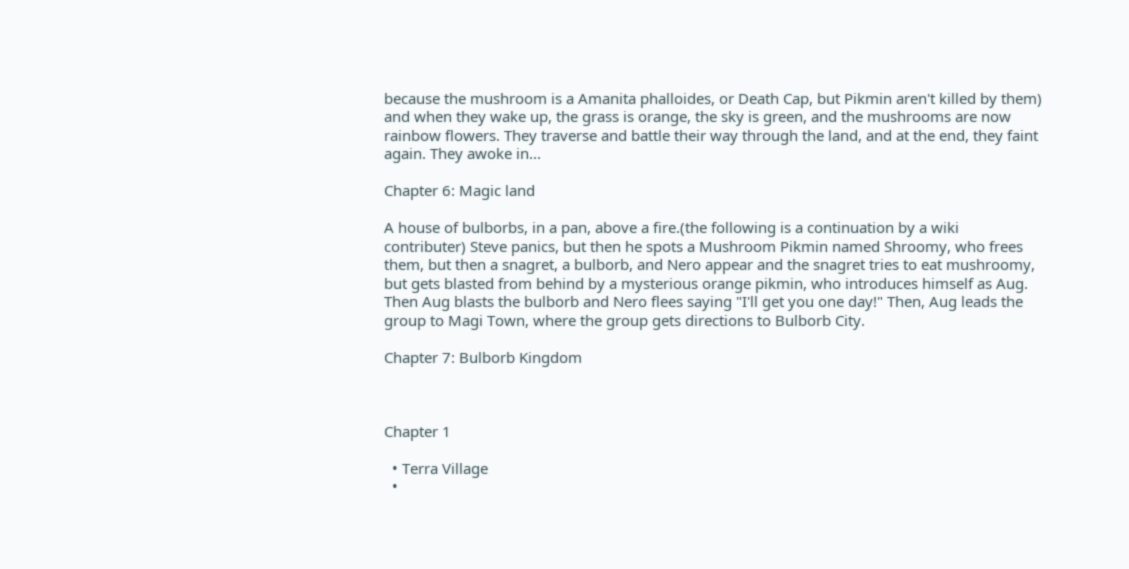because the mushroom is a Amanita phalloides, or Death Cap, but Pikmin aren't killed by them) and when they wake up, the grass is orange, the sky is green, and the mushrooms are now rainbow flowers. They traverse and battle their way through the land, and at the end, they faint again. They awoke in...

Chapter 6: Magic land

A house of bulborbs, in a pan, above a fire.(the following is a continuation by a wiki contributer) Steve panics, but then he spots a Mushroom Pikmin named Shroomy, who frees them, but then a snagret, a bulborb, and Nero appear and the snagret tries to eat mushroomy, but gets blasted from behind by a mysterious orange pikmin, who introduces himself as Aug. Then Aug blasts the bulborb and Nero flees saying "I'll get you one day!" Then, Aug leads the group to Magi Town, where the group gets directions to Bulborb City.

Chapter 7: Bulborb Kingdom



Chapter 1

  • Terra Village
  •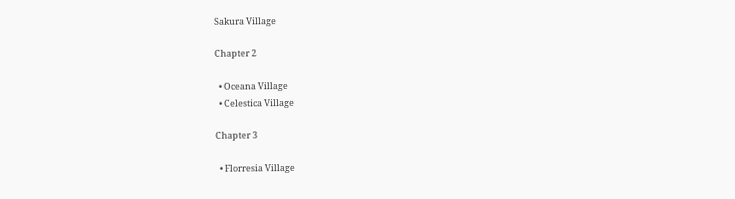Sakura Village

Chapter 2

  • Oceana Village
  • Celestica Village

Chapter 3

  • Florresia Village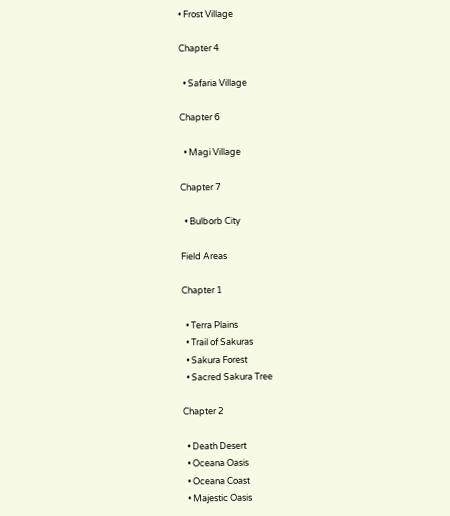• Frost Village

Chapter 4

  • Safaria Village

Chapter 6

  • Magi Village

Chapter 7

  • Bulborb City

Field Areas

Chapter 1

  • Terra Plains
  • Trail of Sakuras
  • Sakura Forest
  • Sacred Sakura Tree

Chapter 2

  • Death Desert
  • Oceana Oasis
  • Oceana Coast
  • Majestic Oasis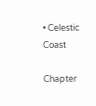• Celestic Coast

Chapter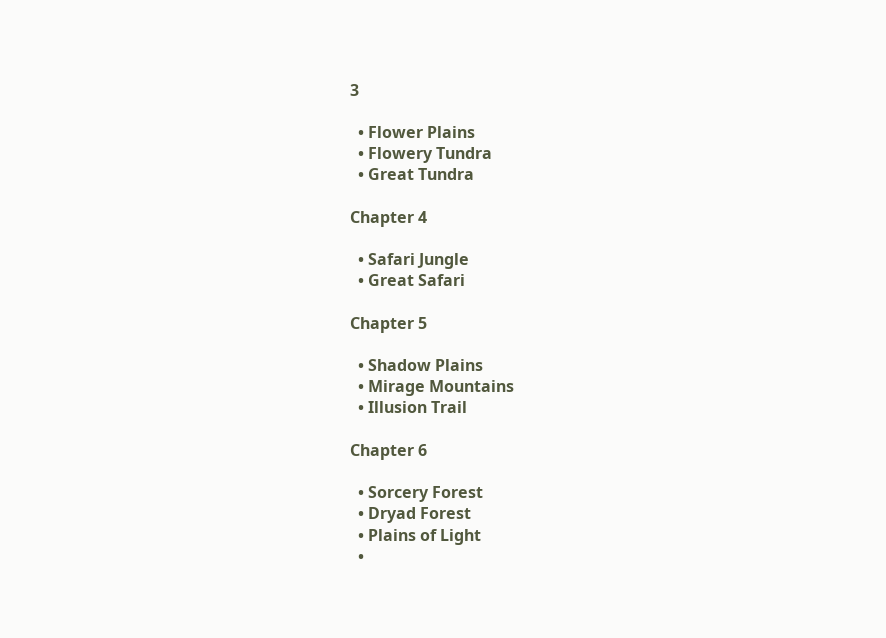3

  • Flower Plains
  • Flowery Tundra
  • Great Tundra

Chapter 4

  • Safari Jungle
  • Great Safari

Chapter 5

  • Shadow Plains
  • Mirage Mountains
  • Illusion Trail

Chapter 6

  • Sorcery Forest
  • Dryad Forest
  • Plains of Light
  •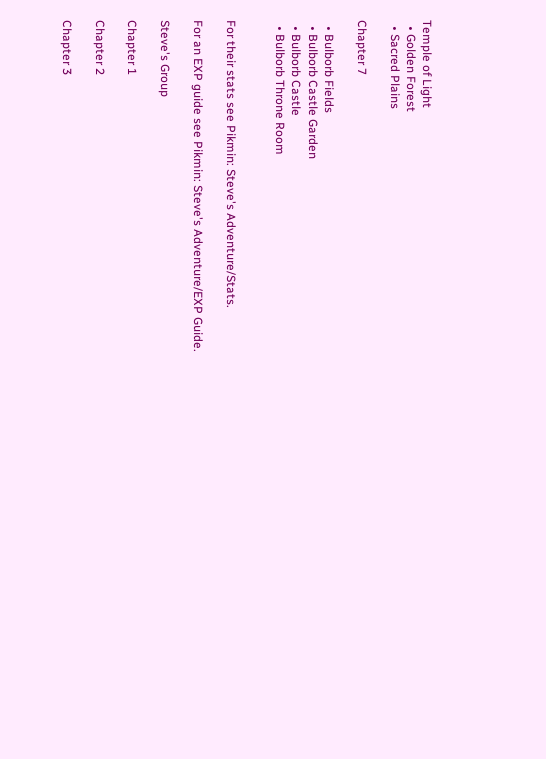Temple of Light
  • Golden Forest
  • Sacred Plains

Chapter 7

  • Bulborb Fields
  • Bulborb Castle Garden
  • Bulborb Castle
  • Bulborb Throne Room


For their stats see Pikmin: Steve's Adventure/Stats.

For an EXP guide see Pikmin: Steve's Adventure/EXP Guide.

Steve's Group

Chapter 1

Chapter 2

Chapter 3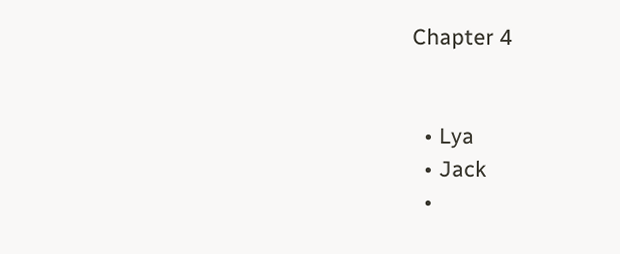Chapter 4


  • Lya
  • Jack
  •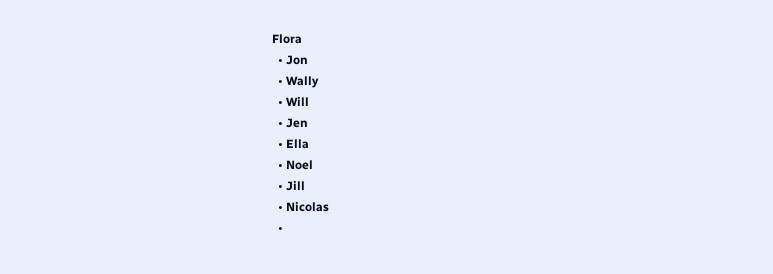Flora
  • Jon
  • Wally
  • Will
  • Jen
  • Ella
  • Noel
  • Jill
  • Nicolas
  •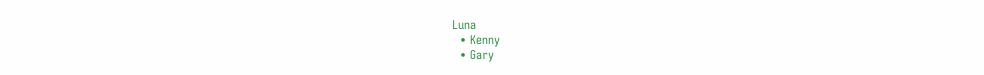Luna
  • Kenny
  • Gary